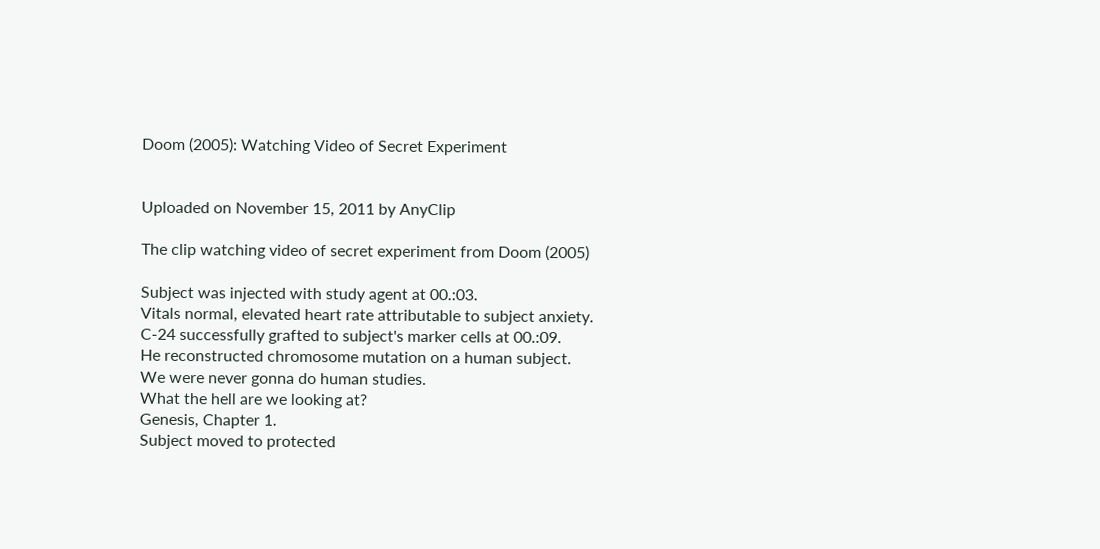Doom (2005): Watching Video of Secret Experiment


Uploaded on November 15, 2011 by AnyClip

The clip watching video of secret experiment from Doom (2005)

Subject was injected with study agent at 00.:03.
Vitals normal, elevated heart rate attributable to subject anxiety.
C-24 successfully grafted to subject's marker cells at 00.:09.
He reconstructed chromosome mutation on a human subject.
We were never gonna do human studies.
What the hell are we looking at?
Genesis, Chapter 1.
Subject moved to protected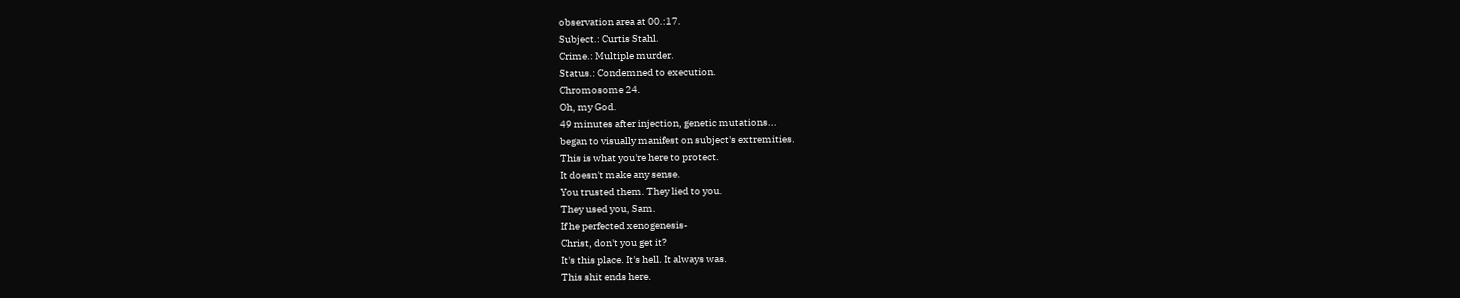observation area at 00.:17.
Subject.: Curtis Stahl.
Crime.: Multiple murder.
Status.: Condemned to execution.
Chromosome 24.
Oh, my God.
49 minutes after injection, genetic mutations...
began to visually manifest on subject's extremities.
This is what you're here to protect.
It doesn't make any sense.
You trusted them. They lied to you.
They used you, Sam.
If he perfected xenogenesis-
Christ, don't you get it?
It's this place. It's hell. It always was.
This shit ends here.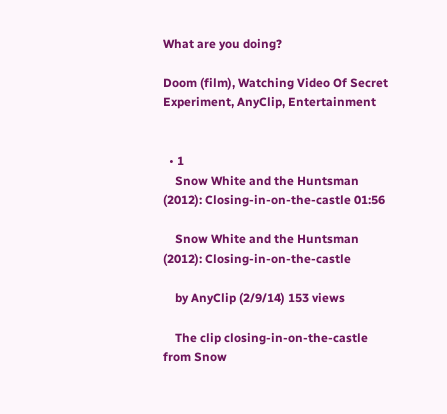What are you doing?

Doom (film), Watching Video Of Secret Experiment, AnyClip, Entertainment


  • 1
    Snow White and the Huntsman (2012): Closing-in-on-the-castle 01:56

    Snow White and the Huntsman (2012): Closing-in-on-the-castle

    by AnyClip (2/9/14) 153 views

    The clip closing-in-on-the-castle from Snow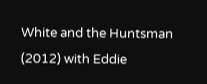White and the Huntsman (2012) with Eddie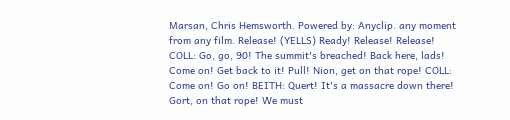Marsan, Chris Hemsworth. Powered by: Anyclip. any moment from any film. Release! (YELLS) Ready! Release! Release! COLL: Go, go, 90! The summit's breached! Back here, lads! Come on! Get back to it! Pull! Nion, get on that rope! COLL: Come on! Go on! BEITH: Quert! It's a massacre down there! Gort, on that rope! We must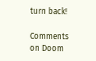turn back!

Comments on Doom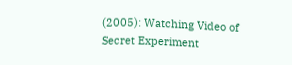(2005): Watching Video of Secret Experiment